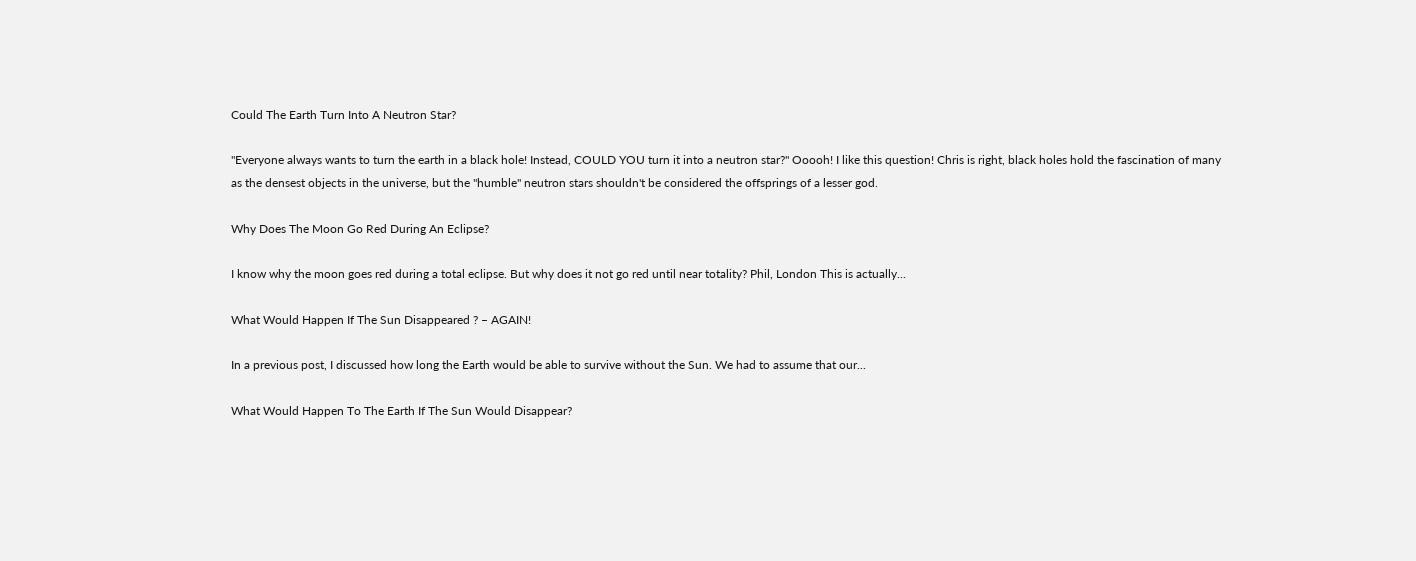Could The Earth Turn Into A Neutron Star?

"Everyone always wants to turn the earth in a black hole! Instead, COULD YOU turn it into a neutron star?" Ooooh! I like this question! Chris is right, black holes hold the fascination of many as the densest objects in the universe, but the "humble" neutron stars shouldn't be considered the offsprings of a lesser god.

Why Does The Moon Go Red During An Eclipse?

I know why the moon goes red during a total eclipse. But why does it not go red until near totality? Phil, London This is actually...

What Would Happen If The Sun Disappeared ? – AGAIN!

In a previous post, I discussed how long the Earth would be able to survive without the Sun. We had to assume that our...

What Would Happen To The Earth If The Sun Would Disappear?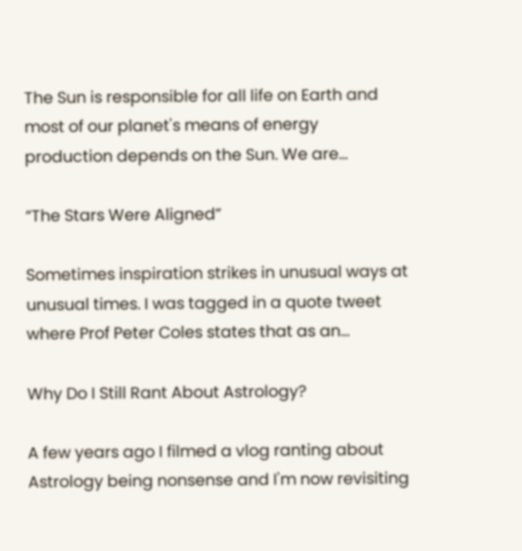The Sun is responsible for all life on Earth and most of our planet's means of energy production depends on the Sun. We are...

“The Stars Were Aligned”

Sometimes inspiration strikes in unusual ways at unusual times. I was tagged in a quote tweet where Prof Peter Coles states that as an...

Why Do I Still Rant About Astrology?

A few years ago I filmed a vlog ranting about Astrology being nonsense and I'm now revisiting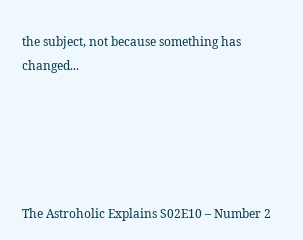the subject, not because something has changed...





The Astroholic Explains S02E10 – Number 2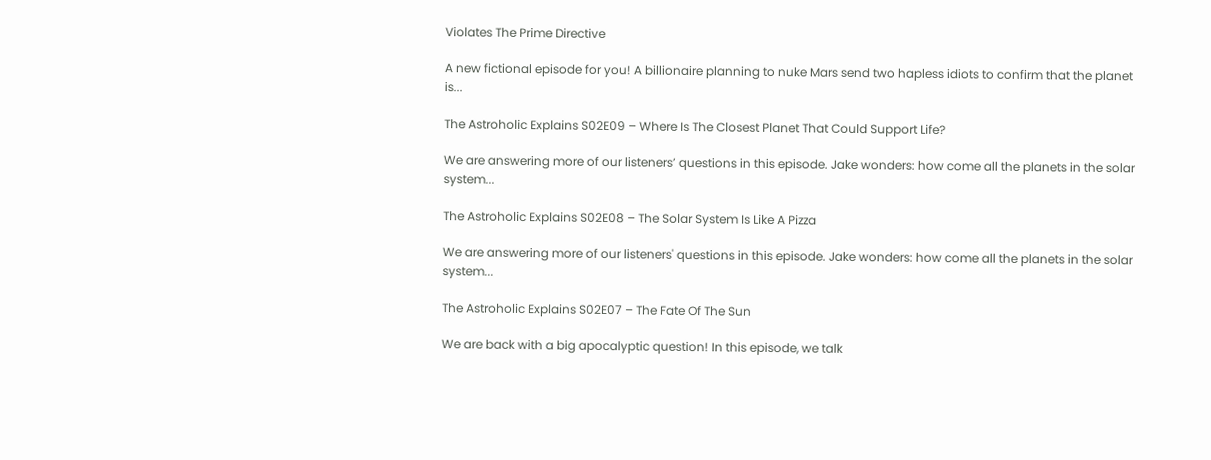Violates The Prime Directive

A new fictional episode for you! A billionaire planning to nuke Mars send two hapless idiots to confirm that the planet is...

The Astroholic Explains S02E09 – Where Is The Closest Planet That Could Support Life?

We are answering more of our listeners’ questions in this episode. Jake wonders: how come all the planets in the solar system...

The Astroholic Explains S02E08 – The Solar System Is Like A Pizza

We are answering more of our listeners' questions in this episode. Jake wonders: how come all the planets in the solar system...

The Astroholic Explains S02E07 – The Fate Of The Sun

We are back with a big apocalyptic question! In this episode, we talk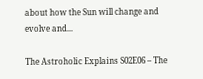about how the Sun will change and evolve and...

The Astroholic Explains S02E06 – The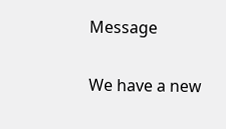Message

We have a new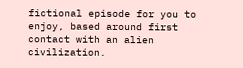fictional episode for you to enjoy, based around first contact with an alien civilization.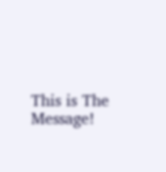This is The Message!